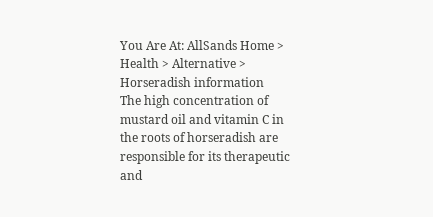You Are At: AllSands Home > Health > Alternative > Horseradish information
The high concentration of mustard oil and vitamin C in the roots of horseradish are responsible for its therapeutic and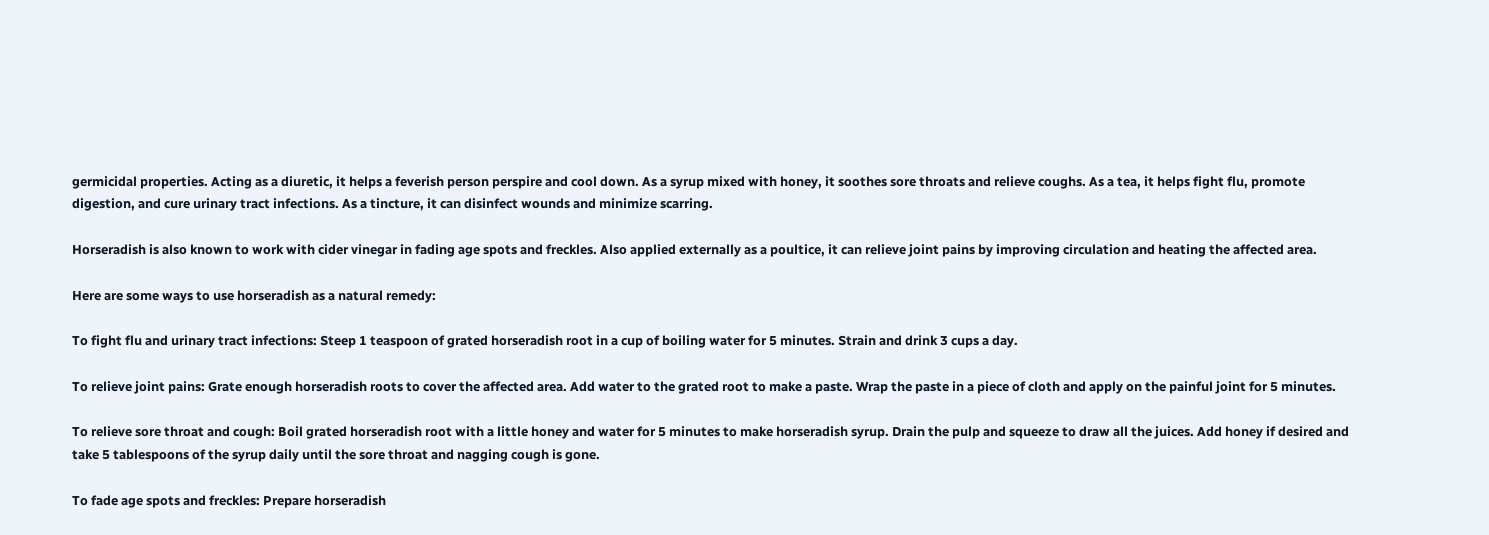germicidal properties. Acting as a diuretic, it helps a feverish person perspire and cool down. As a syrup mixed with honey, it soothes sore throats and relieve coughs. As a tea, it helps fight flu, promote digestion, and cure urinary tract infections. As a tincture, it can disinfect wounds and minimize scarring.

Horseradish is also known to work with cider vinegar in fading age spots and freckles. Also applied externally as a poultice, it can relieve joint pains by improving circulation and heating the affected area.

Here are some ways to use horseradish as a natural remedy:

To fight flu and urinary tract infections: Steep 1 teaspoon of grated horseradish root in a cup of boiling water for 5 minutes. Strain and drink 3 cups a day.

To relieve joint pains: Grate enough horseradish roots to cover the affected area. Add water to the grated root to make a paste. Wrap the paste in a piece of cloth and apply on the painful joint for 5 minutes.

To relieve sore throat and cough: Boil grated horseradish root with a little honey and water for 5 minutes to make horseradish syrup. Drain the pulp and squeeze to draw all the juices. Add honey if desired and take 5 tablespoons of the syrup daily until the sore throat and nagging cough is gone.

To fade age spots and freckles: Prepare horseradish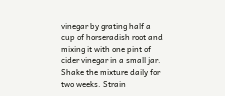vinegar by grating half a cup of horseradish root and mixing it with one pint of cider vinegar in a small jar. Shake the mixture daily for two weeks. Strain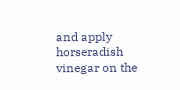and apply horseradish vinegar on the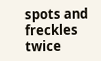spots and freckles twice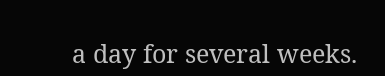a day for several weeks.